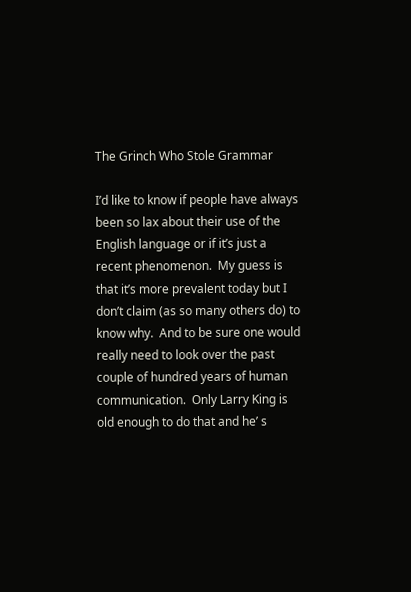The Grinch Who Stole Grammar

I’d like to know if people have always been so lax about their use of the English language or if it’s just a recent phenomenon.  My guess is that it’s more prevalent today but I don’t claim (as so many others do) to know why.  And to be sure one would really need to look over the past couple of hundred years of human communication.  Only Larry King is old enough to do that and he’ s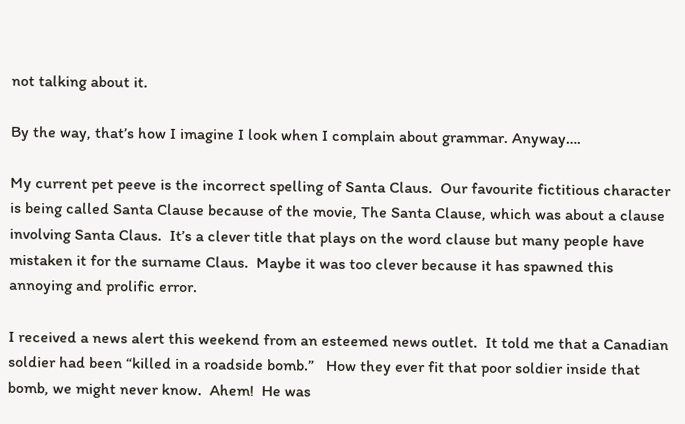not talking about it.

By the way, that’s how I imagine I look when I complain about grammar. Anyway….

My current pet peeve is the incorrect spelling of Santa Claus.  Our favourite fictitious character is being called Santa Clause because of the movie, The Santa Clause, which was about a clause involving Santa Claus.  It’s a clever title that plays on the word clause but many people have mistaken it for the surname Claus.  Maybe it was too clever because it has spawned this annoying and prolific error.

I received a news alert this weekend from an esteemed news outlet.  It told me that a Canadian soldier had been “killed in a roadside bomb.”   How they ever fit that poor soldier inside that bomb, we might never know.  Ahem!  He was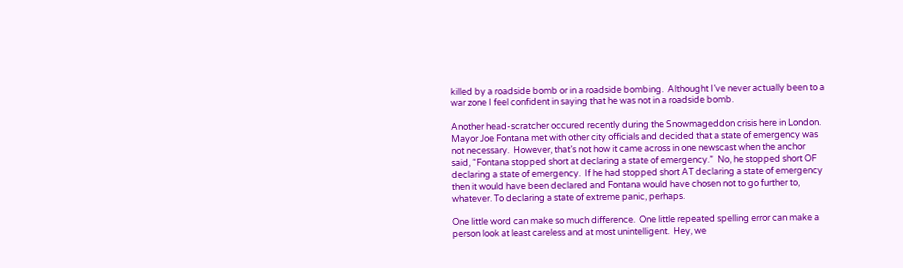killed by a roadside bomb or in a roadside bombing.  Althought I’ve never actually been to a war zone I feel confident in saying that he was not in a roadside bomb.

Another head-scratcher occured recently during the Snowmageddon crisis here in London.  Mayor Joe Fontana met with other city officials and decided that a state of emergency was not necessary.  However, that’s not how it came across in one newscast when the anchor said, “Fontana stopped short at declaring a state of emergency.”  No, he stopped short OF declaring a state of emergency.  If he had stopped short AT declaring a state of emergency then it would have been declared and Fontana would have chosen not to go further to, whatever. To declaring a state of extreme panic, perhaps.

One little word can make so much difference.  One little repeated spelling error can make a person look at least careless and at most unintelligent.  Hey, we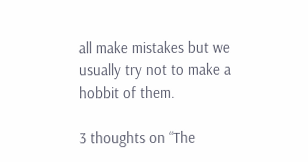all make mistakes but we usually try not to make a hobbit of them.

3 thoughts on “The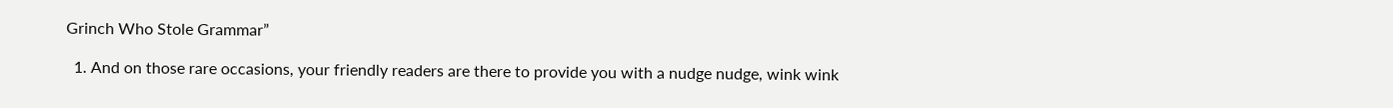Grinch Who Stole Grammar”

  1. And on those rare occasions, your friendly readers are there to provide you with a nudge nudge, wink wink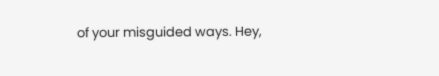of your misguided ways. Hey,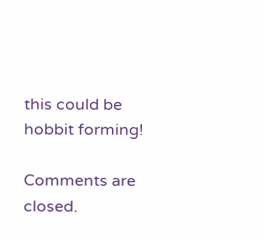this could be hobbit forming!

Comments are closed.